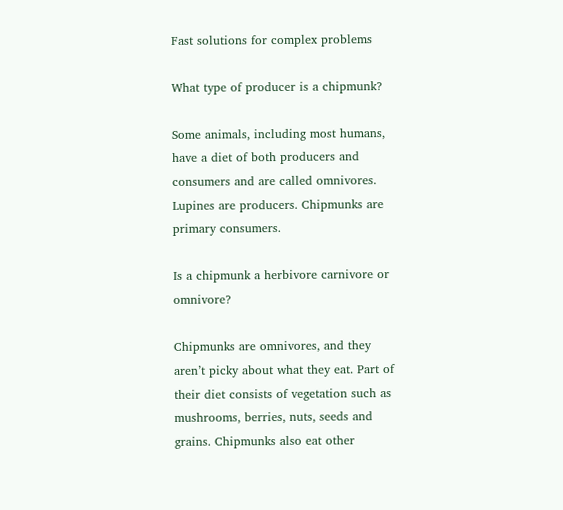Fast solutions for complex problems

What type of producer is a chipmunk?

Some animals, including most humans, have a diet of both producers and consumers and are called omnivores. Lupines are producers. Chipmunks are primary consumers.

Is a chipmunk a herbivore carnivore or omnivore?

Chipmunks are omnivores, and they aren’t picky about what they eat. Part of their diet consists of vegetation such as mushrooms, berries, nuts, seeds and grains. Chipmunks also eat other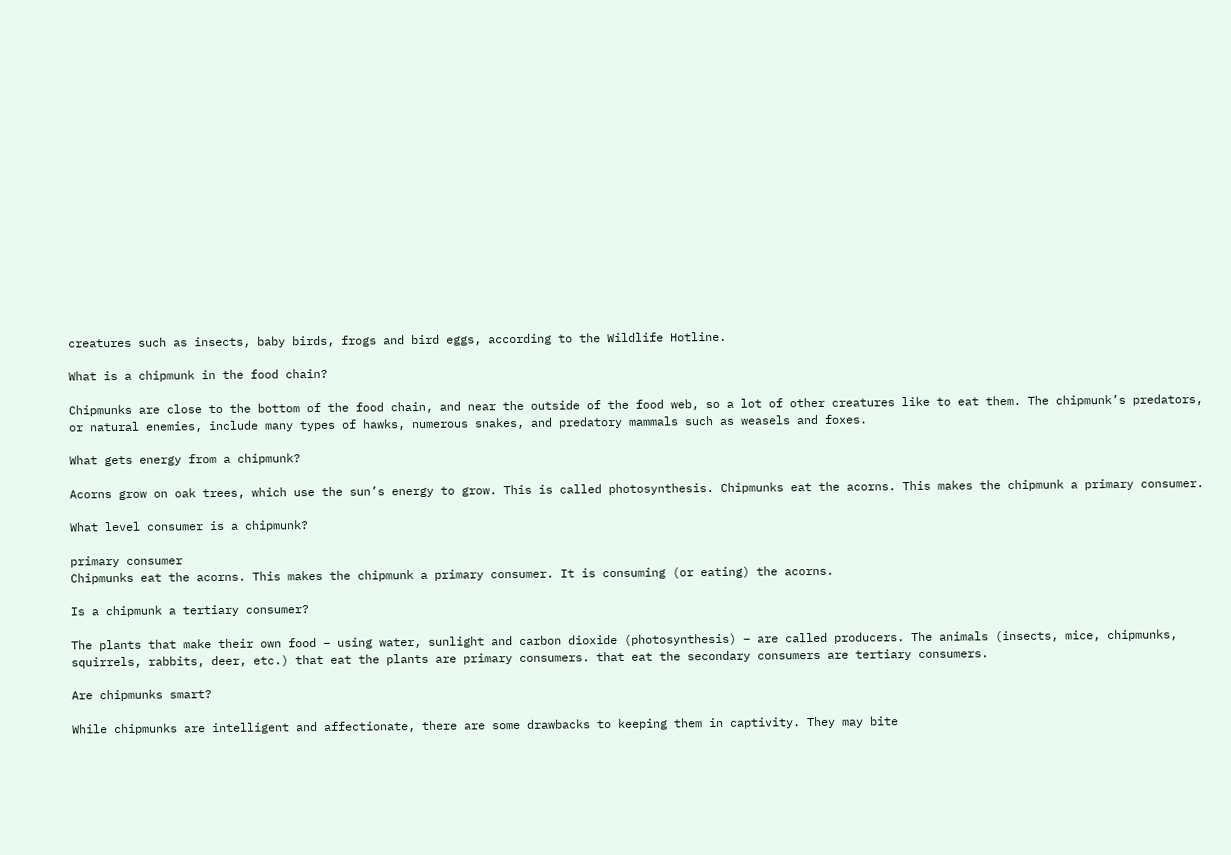creatures such as insects, baby birds, frogs and bird eggs, according to the Wildlife Hotline.

What is a chipmunk in the food chain?

Chipmunks are close to the bottom of the food chain, and near the outside of the food web, so a lot of other creatures like to eat them. The chipmunk’s predators, or natural enemies, include many types of hawks, numerous snakes, and predatory mammals such as weasels and foxes.

What gets energy from a chipmunk?

Acorns grow on oak trees, which use the sun’s energy to grow. This is called photosynthesis. Chipmunks eat the acorns. This makes the chipmunk a primary consumer.

What level consumer is a chipmunk?

primary consumer
Chipmunks eat the acorns. This makes the chipmunk a primary consumer. It is consuming (or eating) the acorns.

Is a chipmunk a tertiary consumer?

The plants that make their own food – using water, sunlight and carbon dioxide (photosynthesis) – are called producers. The animals (insects, mice, chipmunks, squirrels, rabbits, deer, etc.) that eat the plants are primary consumers. that eat the secondary consumers are tertiary consumers.

Are chipmunks smart?

While chipmunks are intelligent and affectionate, there are some drawbacks to keeping them in captivity. They may bite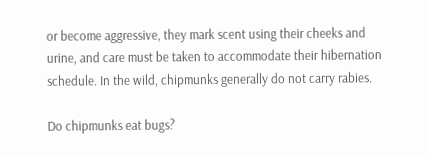or become aggressive, they mark scent using their cheeks and urine, and care must be taken to accommodate their hibernation schedule. In the wild, chipmunks generally do not carry rabies.

Do chipmunks eat bugs?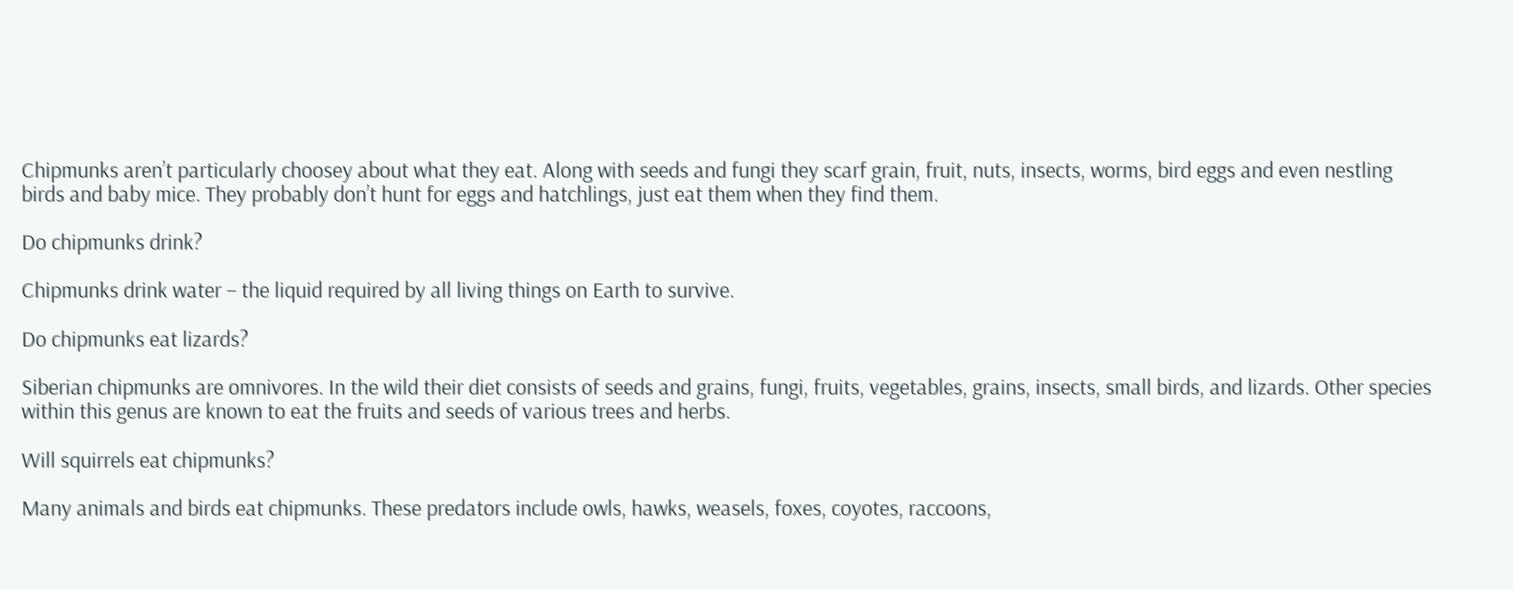Chipmunks aren’t particularly choosey about what they eat. Along with seeds and fungi they scarf grain, fruit, nuts, insects, worms, bird eggs and even nestling birds and baby mice. They probably don’t hunt for eggs and hatchlings, just eat them when they find them.

Do chipmunks drink?

Chipmunks drink water – the liquid required by all living things on Earth to survive.

Do chipmunks eat lizards?

Siberian chipmunks are omnivores. In the wild their diet consists of seeds and grains, fungi, fruits, vegetables, grains, insects, small birds, and lizards. Other species within this genus are known to eat the fruits and seeds of various trees and herbs.

Will squirrels eat chipmunks?

Many animals and birds eat chipmunks. These predators include owls, hawks, weasels, foxes, coyotes, raccoons,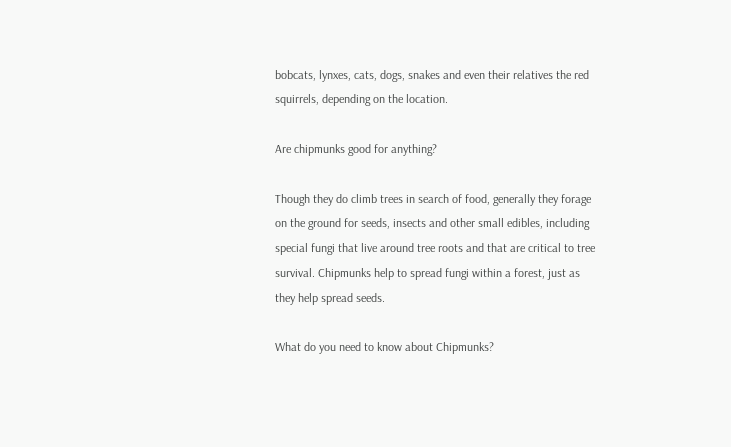bobcats, lynxes, cats, dogs, snakes and even their relatives the red squirrels, depending on the location.

Are chipmunks good for anything?

Though they do climb trees in search of food, generally they forage on the ground for seeds, insects and other small edibles, including special fungi that live around tree roots and that are critical to tree survival. Chipmunks help to spread fungi within a forest, just as they help spread seeds.

What do you need to know about Chipmunks?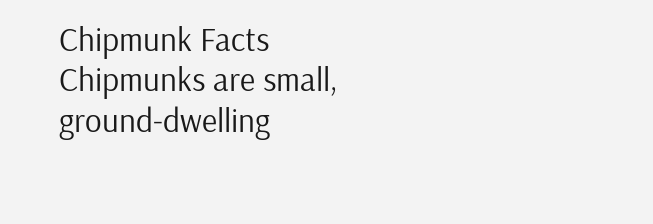Chipmunk Facts Chipmunks are small, ground-dwelling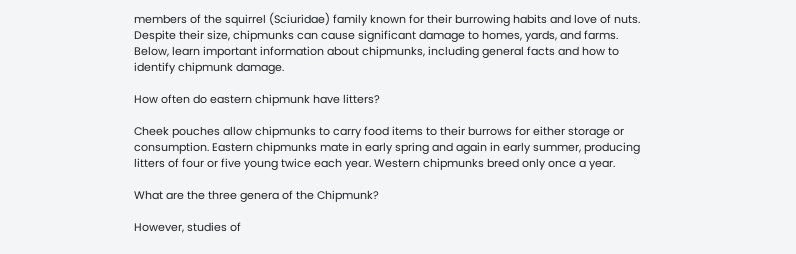members of the squirrel (Sciuridae) family known for their burrowing habits and love of nuts. Despite their size, chipmunks can cause significant damage to homes, yards, and farms. Below, learn important information about chipmunks, including general facts and how to identify chipmunk damage.

How often do eastern chipmunk have litters?

Cheek pouches allow chipmunks to carry food items to their burrows for either storage or consumption. Eastern chipmunks mate in early spring and again in early summer, producing litters of four or five young twice each year. Western chipmunks breed only once a year.

What are the three genera of the Chipmunk?

However, studies of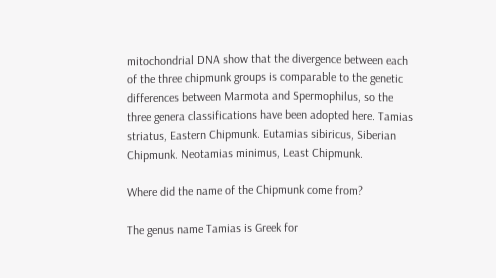mitochondrial DNA show that the divergence between each of the three chipmunk groups is comparable to the genetic differences between Marmota and Spermophilus, so the three genera classifications have been adopted here. Tamias striatus, Eastern Chipmunk. Eutamias sibiricus, Siberian Chipmunk. Neotamias minimus, Least Chipmunk.

Where did the name of the Chipmunk come from?

The genus name Tamias is Greek for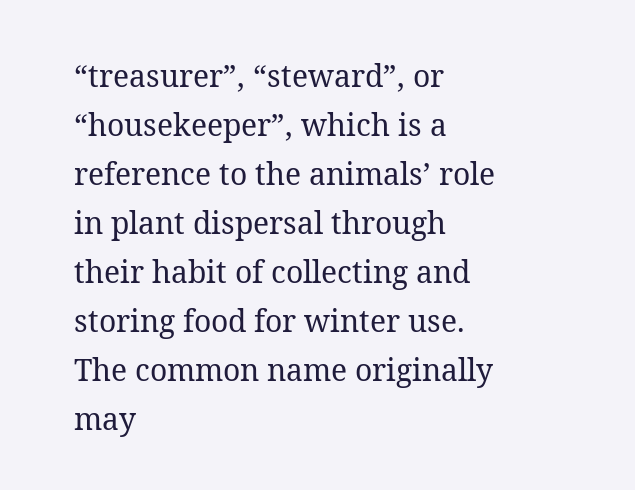“treasurer”, “steward”, or “housekeeper”, which is a reference to the animals’ role in plant dispersal through their habit of collecting and storing food for winter use. The common name originally may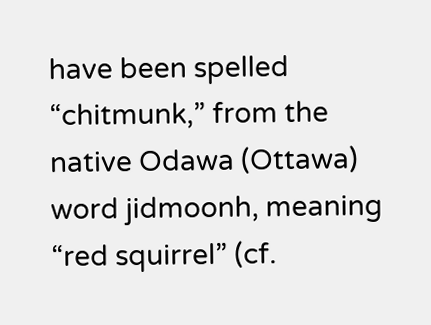have been spelled “chitmunk,” from the native Odawa (Ottawa) word jidmoonh, meaning “red squirrel” (cf.